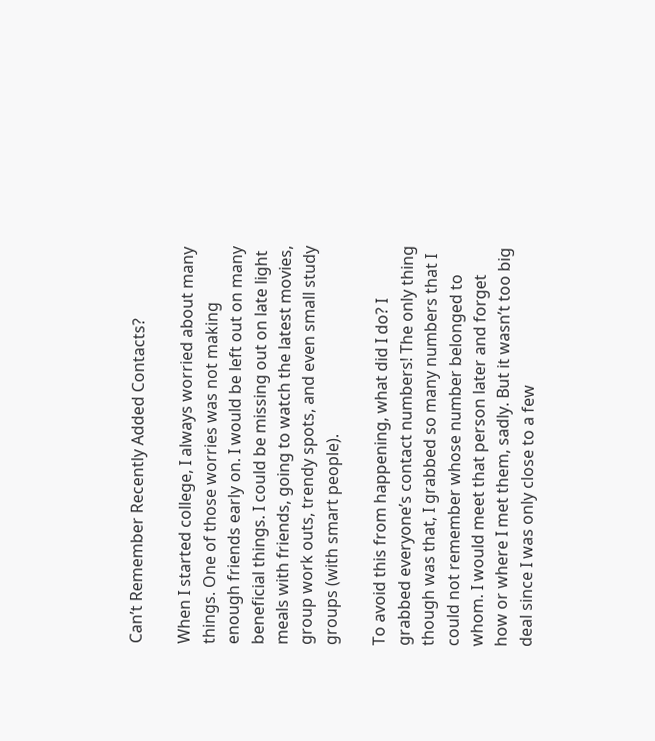Can’t Remember Recently Added Contacts?

When I started college, I always worried about many things. One of those worries was not making enough friends early on. I would be left out on many beneficial things. I could be missing out on late light meals with friends, going to watch the latest movies, group work outs, trendy spots, and even small study groups (with smart people).

To avoid this from happening, what did I do? I grabbed everyone’s contact numbers! The only thing though was that, I grabbed so many numbers that I could not remember whose number belonged to whom. I would meet that person later and forget how or where I met them, sadly. But it wasn’t too big deal since I was only close to a few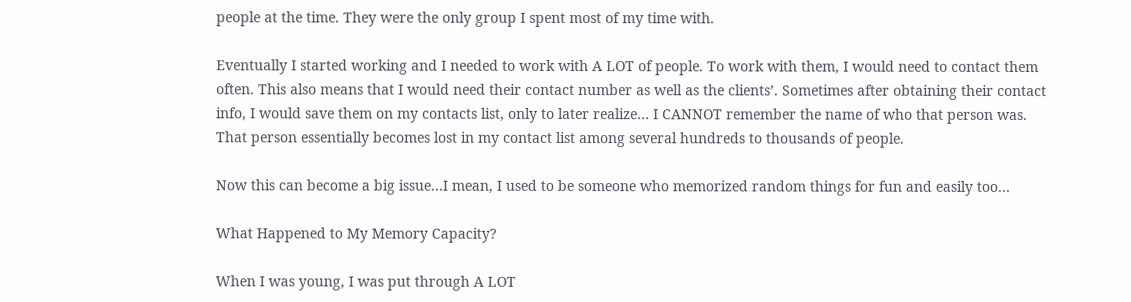people at the time. They were the only group I spent most of my time with.

Eventually I started working and I needed to work with A LOT of people. To work with them, I would need to contact them often. This also means that I would need their contact number as well as the clients’. Sometimes after obtaining their contact info, I would save them on my contacts list, only to later realize… I CANNOT remember the name of who that person was. That person essentially becomes lost in my contact list among several hundreds to thousands of people.

Now this can become a big issue…I mean, I used to be someone who memorized random things for fun and easily too…

What Happened to My Memory Capacity?

When I was young, I was put through A LOT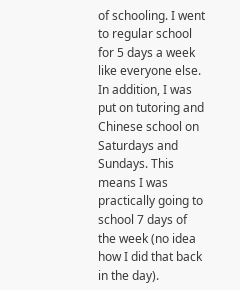of schooling. I went to regular school for 5 days a week like everyone else. In addition, I was put on tutoring and Chinese school on Saturdays and Sundays. This means I was practically going to school 7 days of the week (no idea how I did that back in the day).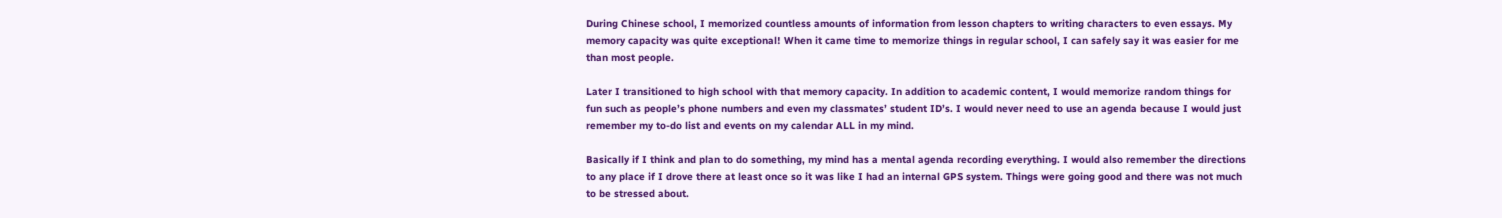During Chinese school, I memorized countless amounts of information from lesson chapters to writing characters to even essays. My memory capacity was quite exceptional! When it came time to memorize things in regular school, I can safely say it was easier for me than most people.

Later I transitioned to high school with that memory capacity. In addition to academic content, I would memorize random things for fun such as people’s phone numbers and even my classmates’ student ID’s. I would never need to use an agenda because I would just remember my to-do list and events on my calendar ALL in my mind.

Basically if I think and plan to do something, my mind has a mental agenda recording everything. I would also remember the directions to any place if I drove there at least once so it was like I had an internal GPS system. Things were going good and there was not much to be stressed about.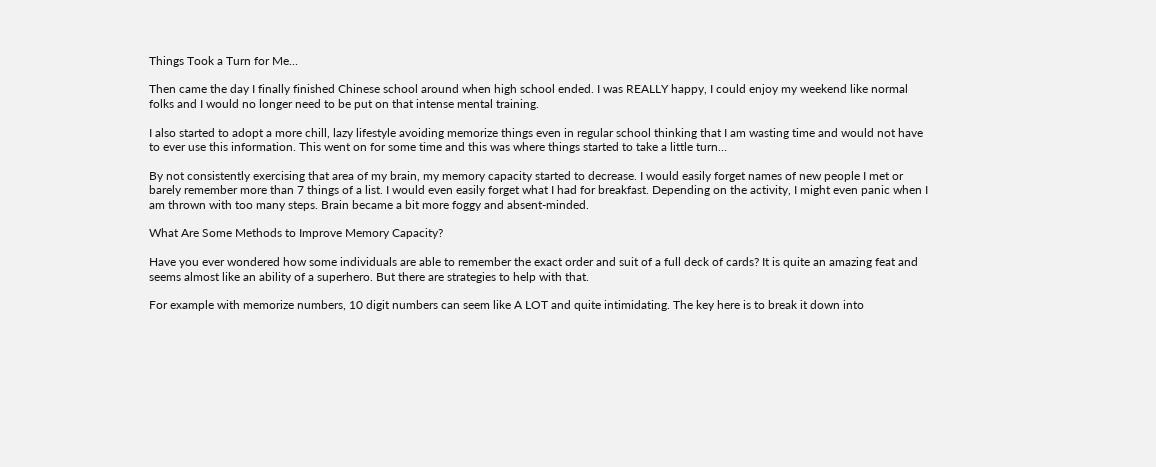Things Took a Turn for Me…

Then came the day I finally finished Chinese school around when high school ended. I was REALLY happy, I could enjoy my weekend like normal folks and I would no longer need to be put on that intense mental training.

I also started to adopt a more chill, lazy lifestyle avoiding memorize things even in regular school thinking that I am wasting time and would not have to ever use this information. This went on for some time and this was where things started to take a little turn…

By not consistently exercising that area of my brain, my memory capacity started to decrease. I would easily forget names of new people I met or barely remember more than 7 things of a list. I would even easily forget what I had for breakfast. Depending on the activity, I might even panic when I am thrown with too many steps. Brain became a bit more foggy and absent-minded.

What Are Some Methods to Improve Memory Capacity?

Have you ever wondered how some individuals are able to remember the exact order and suit of a full deck of cards? It is quite an amazing feat and seems almost like an ability of a superhero. But there are strategies to help with that.

For example with memorize numbers, 10 digit numbers can seem like A LOT and quite intimidating. The key here is to break it down into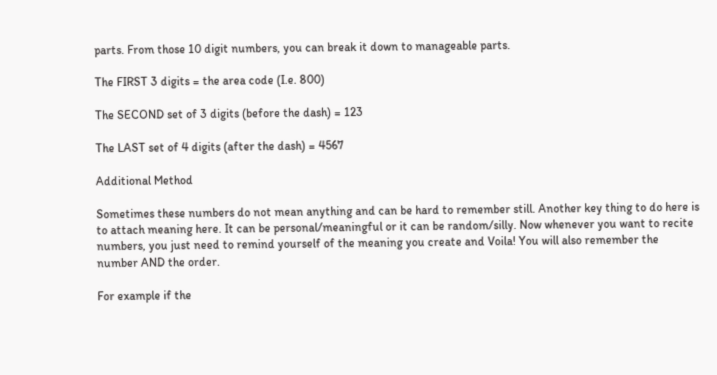parts. From those 10 digit numbers, you can break it down to manageable parts.

The FIRST 3 digits = the area code (I.e. 800)

The SECOND set of 3 digits (before the dash) = 123

The LAST set of 4 digits (after the dash) = 4567

Additional Method

Sometimes these numbers do not mean anything and can be hard to remember still. Another key thing to do here is to attach meaning here. It can be personal/meaningful or it can be random/silly. Now whenever you want to recite numbers, you just need to remind yourself of the meaning you create and Voila! You will also remember the number AND the order.

For example if the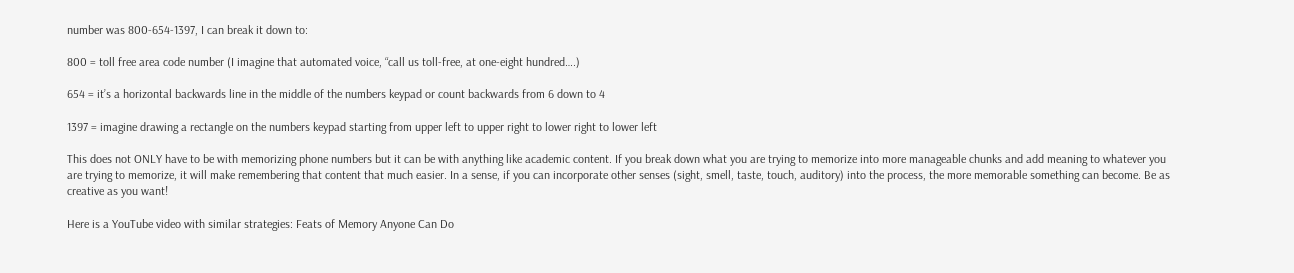number was 800-654-1397, I can break it down to:

800 = toll free area code number (I imagine that automated voice, “call us toll-free, at one-eight hundred….)

654 = it’s a horizontal backwards line in the middle of the numbers keypad or count backwards from 6 down to 4

1397 = imagine drawing a rectangle on the numbers keypad starting from upper left to upper right to lower right to lower left

This does not ONLY have to be with memorizing phone numbers but it can be with anything like academic content. If you break down what you are trying to memorize into more manageable chunks and add meaning to whatever you are trying to memorize, it will make remembering that content that much easier. In a sense, if you can incorporate other senses (sight, smell, taste, touch, auditory) into the process, the more memorable something can become. Be as creative as you want!

Here is a YouTube video with similar strategies: Feats of Memory Anyone Can Do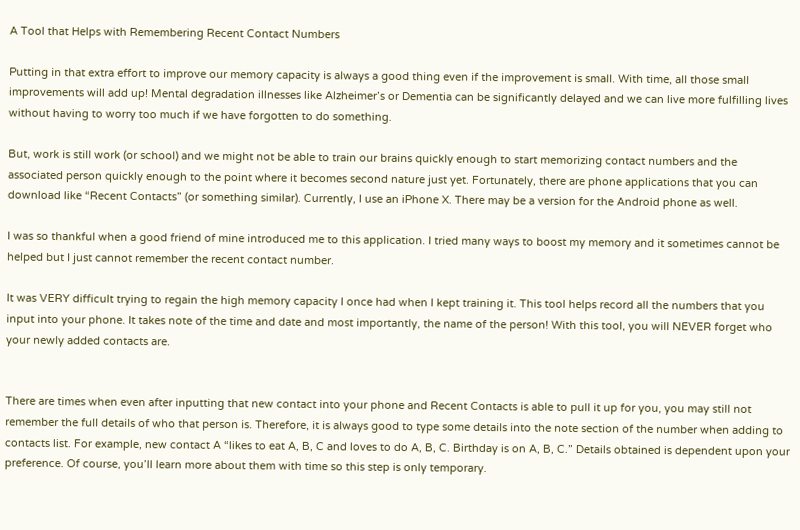A Tool that Helps with Remembering Recent Contact Numbers

Putting in that extra effort to improve our memory capacity is always a good thing even if the improvement is small. With time, all those small improvements will add up! Mental degradation illnesses like Alzheimer’s or Dementia can be significantly delayed and we can live more fulfilling lives without having to worry too much if we have forgotten to do something.

But, work is still work (or school) and we might not be able to train our brains quickly enough to start memorizing contact numbers and the associated person quickly enough to the point where it becomes second nature just yet. Fortunately, there are phone applications that you can download like “Recent Contacts” (or something similar). Currently, I use an iPhone X. There may be a version for the Android phone as well.

I was so thankful when a good friend of mine introduced me to this application. I tried many ways to boost my memory and it sometimes cannot be helped but I just cannot remember the recent contact number.

It was VERY difficult trying to regain the high memory capacity I once had when I kept training it. This tool helps record all the numbers that you input into your phone. It takes note of the time and date and most importantly, the name of the person! With this tool, you will NEVER forget who your newly added contacts are.


There are times when even after inputting that new contact into your phone and Recent Contacts is able to pull it up for you, you may still not remember the full details of who that person is. Therefore, it is always good to type some details into the note section of the number when adding to contacts list. For example, new contact A “likes to eat A, B, C and loves to do A, B, C. Birthday is on A, B, C.” Details obtained is dependent upon your preference. Of course, you’ll learn more about them with time so this step is only temporary.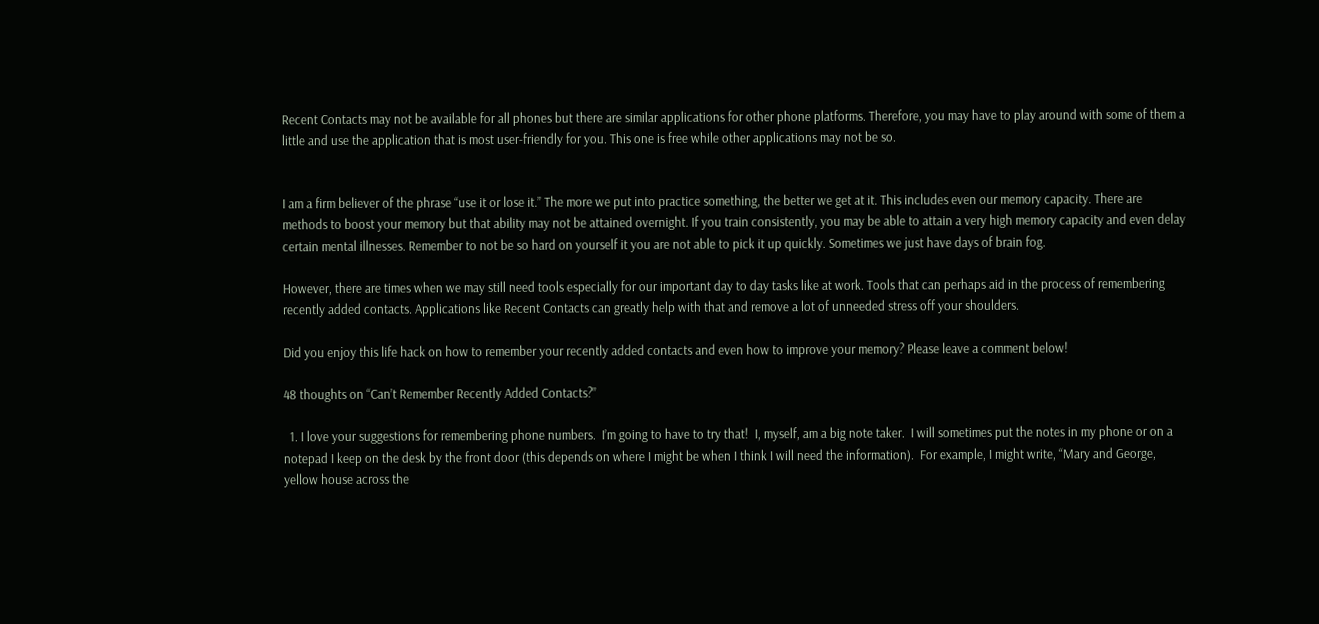Recent Contacts may not be available for all phones but there are similar applications for other phone platforms. Therefore, you may have to play around with some of them a little and use the application that is most user-friendly for you. This one is free while other applications may not be so.


I am a firm believer of the phrase “use it or lose it.” The more we put into practice something, the better we get at it. This includes even our memory capacity. There are methods to boost your memory but that ability may not be attained overnight. If you train consistently, you may be able to attain a very high memory capacity and even delay certain mental illnesses. Remember to not be so hard on yourself it you are not able to pick it up quickly. Sometimes we just have days of brain fog.

However, there are times when we may still need tools especially for our important day to day tasks like at work. Tools that can perhaps aid in the process of remembering recently added contacts. Applications like Recent Contacts can greatly help with that and remove a lot of unneeded stress off your shoulders.

Did you enjoy this life hack on how to remember your recently added contacts and even how to improve your memory? Please leave a comment below!

48 thoughts on “Can’t Remember Recently Added Contacts?”

  1. I love your suggestions for remembering phone numbers.  I’m going to have to try that!  I, myself, am a big note taker.  I will sometimes put the notes in my phone or on a notepad I keep on the desk by the front door (this depends on where I might be when I think I will need the information).  For example, I might write, “Mary and George, yellow house across the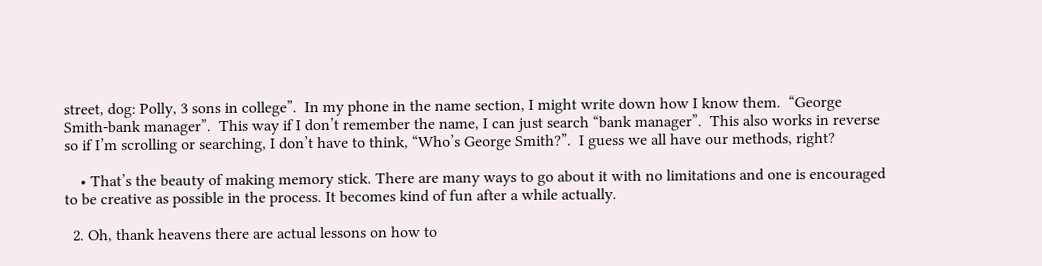street, dog: Polly, 3 sons in college”.  In my phone in the name section, I might write down how I know them.  “George Smith-bank manager”.  This way if I don’t remember the name, I can just search “bank manager”.  This also works in reverse so if I’m scrolling or searching, I don’t have to think, “Who’s George Smith?”.  I guess we all have our methods, right?

    • That’s the beauty of making memory stick. There are many ways to go about it with no limitations and one is encouraged to be creative as possible in the process. It becomes kind of fun after a while actually.

  2. Oh, thank heavens there are actual lessons on how to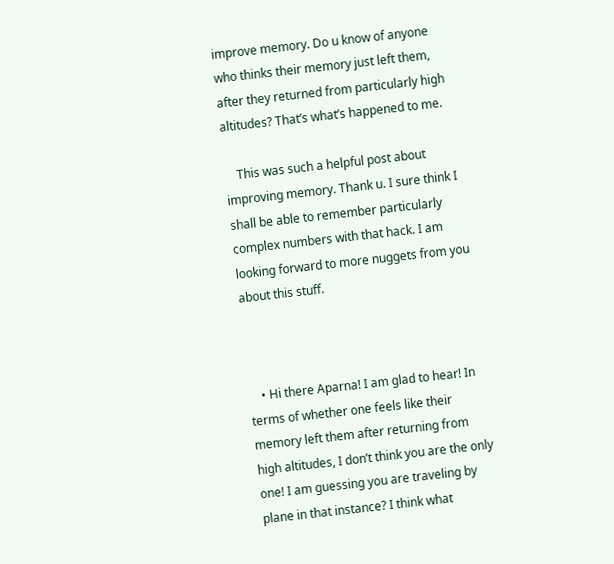improve memory. Do u know of anyone who thinks their memory just left them, after they returned from particularly high altitudes? That’s what’s happened to me.

    This was such a helpful post about improving memory. Thank u. I sure think I shall be able to remember particularly complex numbers with that hack. I am looking forward to more nuggets from you about this stuff.



    • Hi there Aparna! I am glad to hear! In terms of whether one feels like their memory left them after returning from high altitudes, I don’t think you are the only one! I am guessing you are traveling by plane in that instance? I think what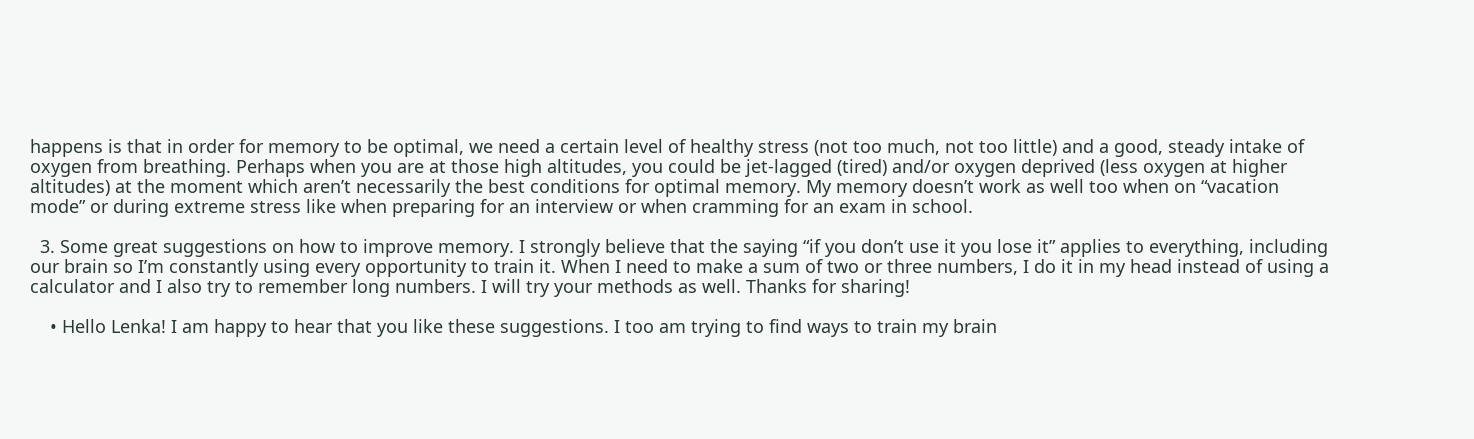happens is that in order for memory to be optimal, we need a certain level of healthy stress (not too much, not too little) and a good, steady intake of oxygen from breathing. Perhaps when you are at those high altitudes, you could be jet-lagged (tired) and/or oxygen deprived (less oxygen at higher altitudes) at the moment which aren’t necessarily the best conditions for optimal memory. My memory doesn’t work as well too when on “vacation mode” or during extreme stress like when preparing for an interview or when cramming for an exam in school.

  3. Some great suggestions on how to improve memory. I strongly believe that the saying “if you don’t use it you lose it” applies to everything, including our brain so I’m constantly using every opportunity to train it. When I need to make a sum of two or three numbers, I do it in my head instead of using a calculator and I also try to remember long numbers. I will try your methods as well. Thanks for sharing!

    • Hello Lenka! I am happy to hear that you like these suggestions. I too am trying to find ways to train my brain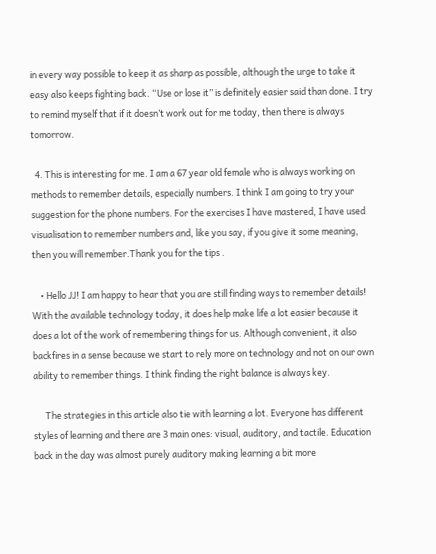in every way possible to keep it as sharp as possible, although the urge to take it easy also keeps fighting back. “Use or lose it” is definitely easier said than done. I try to remind myself that if it doesn’t work out for me today, then there is always tomorrow.

  4. This is interesting for me. I am a 67 year old female who is always working on methods to remember details, especially numbers. I think I am going to try your suggestion for the phone numbers. For the exercises I have mastered, I have used visualisation to remember numbers and, like you say, if you give it some meaning, then you will remember.Thank you for the tips .

    • Hello JJ! I am happy to hear that you are still finding ways to remember details! With the available technology today, it does help make life a lot easier because it does a lot of the work of remembering things for us. Although convenient, it also backfires in a sense because we start to rely more on technology and not on our own ability to remember things. I think finding the right balance is always key.

      The strategies in this article also tie with learning a lot. Everyone has different styles of learning and there are 3 main ones: visual, auditory, and tactile. Education back in the day was almost purely auditory making learning a bit more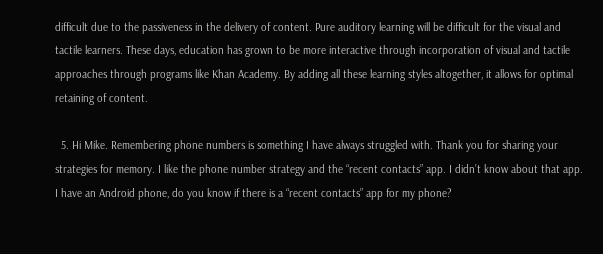difficult due to the passiveness in the delivery of content. Pure auditory learning will be difficult for the visual and tactile learners. These days, education has grown to be more interactive through incorporation of visual and tactile approaches through programs like Khan Academy. By adding all these learning styles altogether, it allows for optimal retaining of content.

  5. Hi Mike. Remembering phone numbers is something I have always struggled with. Thank you for sharing your strategies for memory. I like the phone number strategy and the “recent contacts” app. I didn’t know about that app. I have an Android phone, do you know if there is a “recent contacts” app for my phone?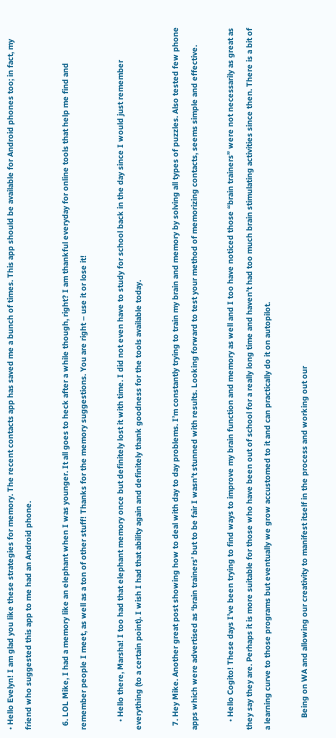• Hello Evelyn! I am glad you like these strategies for memory. The recent contacts app has saved me a bunch of times. This app should be available for Android phones too; in fact, my friend who suggested this app to me had an Android phone.

  6. LOL Mike, I had a memory like an elephant when I was younger. It all goes to heck after a while though, right? I am thankful everyday for online tools that help me find and remember people I meet, as well as a ton of other stuff! Thanks for the memory suggestions. You are right – use it or lose it!

    • Hello there, Marsha! I too had that elephant memory once but definitely lost it with time. I did not even have to study for school back in the day since I would just remember everything (to a certain point). I wish I had that ability again and definitely thank goodness for the tools available today.

  7. Hey Mike. Another great post showing how to deal with day to day problems. I’m constantly trying to train my brain and memory by solving all types of puzzles. Also tested few phone apps which were advertised as ‘brain trainers’ but to be fair I wasn’t stunned with results. Looking forward to test your method of memorizing contacts, seems simple and effective.

    • Hello Cogito! These days I’ve been trying to find ways to improve my brain function and memory as well and I too have noticed those “brain trainers” were not necessarily as great as they say they are. Perhaps it is more suitable for those who have been out of school for a really long time and haven’t had too much brain stimulating activities since then. There is a bit of a learning curve to those programs but eventually we grow accustomed to it and can practically do it on autopilot.

      Being on WA and allowing our creativity to manifest itself in the process and working out our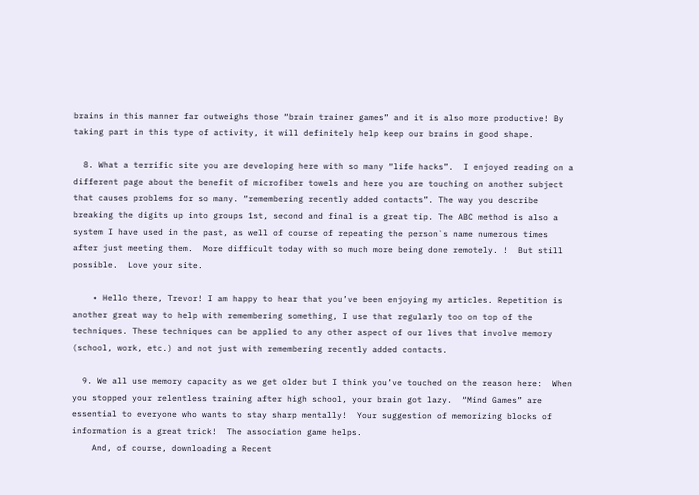brains in this manner far outweighs those “brain trainer games” and it is also more productive! By taking part in this type of activity, it will definitely help keep our brains in good shape.

  8. What a terrific site you are developing here with so many “life hacks”.  I enjoyed reading on a different page about the benefit of microfiber towels and here you are touching on another subject that causes problems for so many. “remembering recently added contacts”. The way you describe breaking the digits up into groups 1st, second and final is a great tip. The ABC method is also a system I have used in the past, as well of course of repeating the person`s name numerous times after just meeting them.  More difficult today with so much more being done remotely. !  But still possible.  Love your site.

    • Hello there, Trevor! I am happy to hear that you’ve been enjoying my articles. Repetition is another great way to help with remembering something, I use that regularly too on top of the techniques. These techniques can be applied to any other aspect of our lives that involve memory (school, work, etc.) and not just with remembering recently added contacts.

  9. We all use memory capacity as we get older but I think you’ve touched on the reason here:  When you stopped your relentless training after high school, your brain got lazy.  “Mind Games” are essential to everyone who wants to stay sharp mentally!  Your suggestion of memorizing blocks of information is a great trick!  The association game helps.
    And, of course, downloading a Recent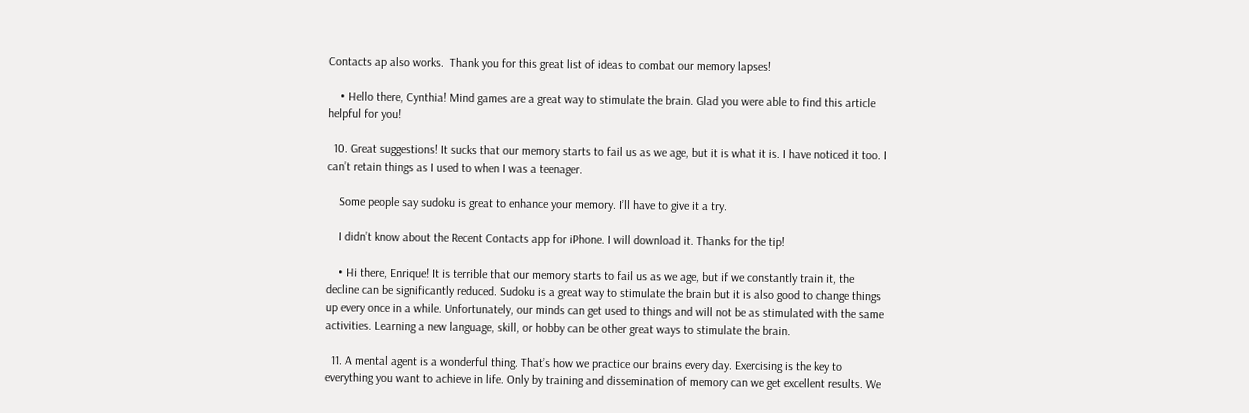Contacts ap also works.  Thank you for this great list of ideas to combat our memory lapses!

    • Hello there, Cynthia! Mind games are a great way to stimulate the brain. Glad you were able to find this article helpful for you!

  10. Great suggestions! It sucks that our memory starts to fail us as we age, but it is what it is. I have noticed it too. I can’t retain things as I used to when I was a teenager.

    Some people say sudoku is great to enhance your memory. I’ll have to give it a try.

    I didn’t know about the Recent Contacts app for iPhone. I will download it. Thanks for the tip!

    • Hi there, Enrique! It is terrible that our memory starts to fail us as we age, but if we constantly train it, the decline can be significantly reduced. Sudoku is a great way to stimulate the brain but it is also good to change things up every once in a while. Unfortunately, our minds can get used to things and will not be as stimulated with the same activities. Learning a new language, skill, or hobby can be other great ways to stimulate the brain.

  11. A mental agent is a wonderful thing. That’s how we practice our brains every day. Exercising is the key to everything you want to achieve in life. Only by training and dissemination of memory can we get excellent results. We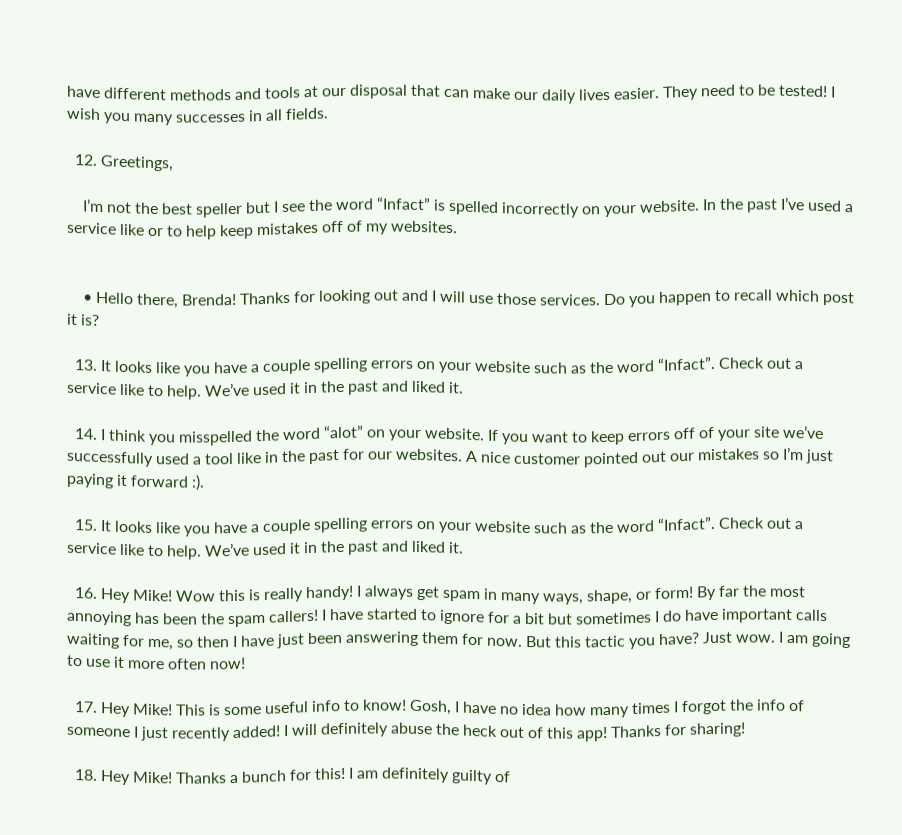have different methods and tools at our disposal that can make our daily lives easier. They need to be tested! I wish you many successes in all fields.

  12. Greetings,

    I’m not the best speller but I see the word “Infact” is spelled incorrectly on your website. In the past I’ve used a service like or to help keep mistakes off of my websites.


    • Hello there, Brenda! Thanks for looking out and I will use those services. Do you happen to recall which post it is?

  13. It looks like you have a couple spelling errors on your website such as the word “Infact”. Check out a service like to help. We’ve used it in the past and liked it.

  14. I think you misspelled the word “alot” on your website. If you want to keep errors off of your site we’ve successfully used a tool like in the past for our websites. A nice customer pointed out our mistakes so I’m just paying it forward :).

  15. It looks like you have a couple spelling errors on your website such as the word “Infact”. Check out a service like to help. We’ve used it in the past and liked it.

  16. Hey Mike! Wow this is really handy! I always get spam in many ways, shape, or form! By far the most annoying has been the spam callers! I have started to ignore for a bit but sometimes I do have important calls waiting for me, so then I have just been answering them for now. But this tactic you have? Just wow. I am going to use it more often now!

  17. Hey Mike! This is some useful info to know! Gosh, I have no idea how many times I forgot the info of someone I just recently added! I will definitely abuse the heck out of this app! Thanks for sharing!

  18. Hey Mike! Thanks a bunch for this! I am definitely guilty of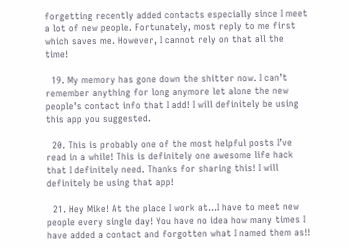forgetting recently added contacts especially since I meet a lot of new people. Fortunately, most reply to me first which saves me. However, I cannot rely on that all the time!

  19. My memory has gone down the shitter now. I can’t remember anything for long anymore let alone the new people’s contact info that I add! I will definitely be using this app you suggested.

  20. This is probably one of the most helpful posts I’ve read in a while! This is definitely one awesome life hack that I definitely need. Thanks for sharing this! I will definitely be using that app!

  21. Hey Mike! At the place I work at…I have to meet new people every single day! You have no idea how many times I have added a contact and forgotten what I named them as!!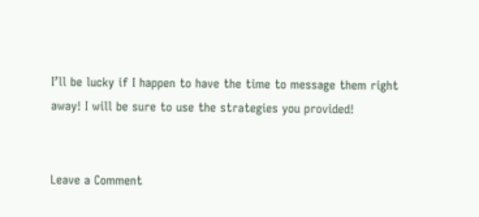I’ll be lucky if I happen to have the time to message them right away! I will be sure to use the strategies you provided!


Leave a Comment